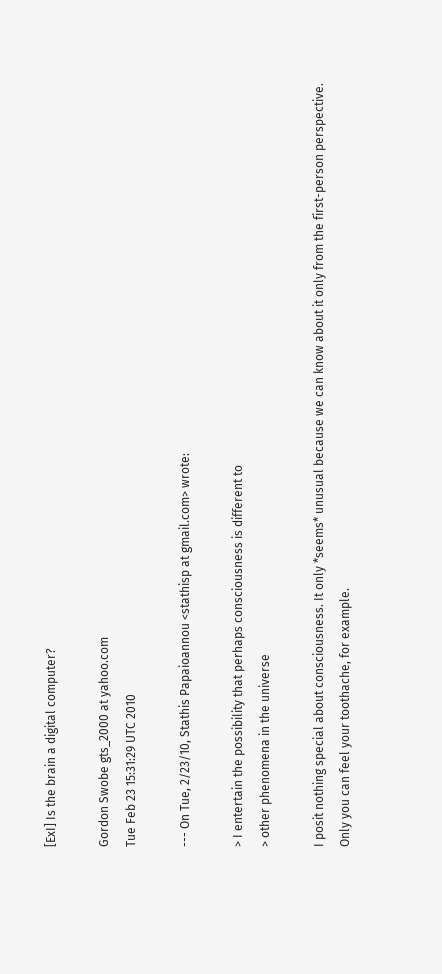[ExI] Is the brain a digital computer?

Gordon Swobe gts_2000 at yahoo.com
Tue Feb 23 15:31:29 UTC 2010

--- On Tue, 2/23/10, Stathis Papaioannou <stathisp at gmail.com> wrote:

> I entertain the possibility that perhaps consciousness is different to
> other phenomena in the universe

I posit nothing special about consciousness. It only *seems* unusual because we can know about it only from the first-person perspective. Only you can feel your toothache, for example.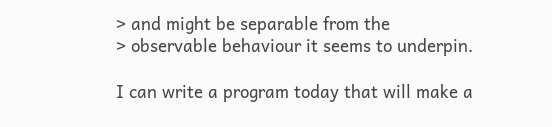> and might be separable from the
> observable behaviour it seems to underpin.

I can write a program today that will make a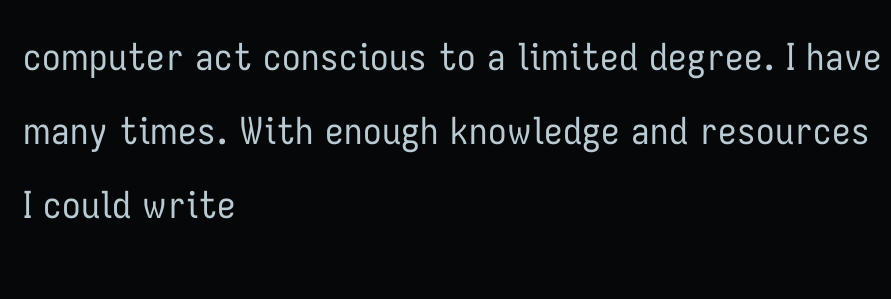computer act conscious to a limited degree. I have many times. With enough knowledge and resources I could write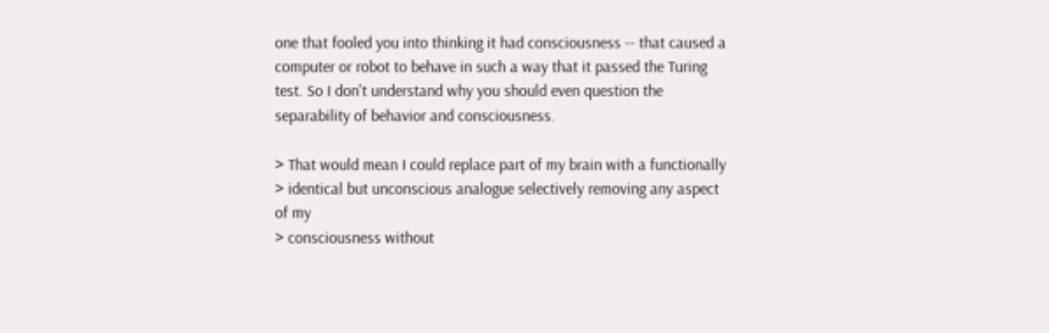one that fooled you into thinking it had consciousness -- that caused a computer or robot to behave in such a way that it passed the Turing test. So I don't understand why you should even question the separability of behavior and consciousness.

> That would mean I could replace part of my brain with a functionally
> identical but unconscious analogue selectively removing any aspect of my
> consciousness without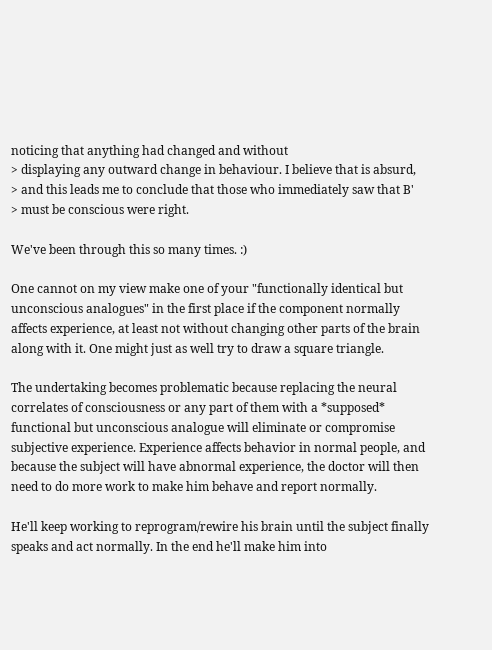noticing that anything had changed and without
> displaying any outward change in behaviour. I believe that is absurd,
> and this leads me to conclude that those who immediately saw that B'
> must be conscious were right.

We've been through this so many times. :)

One cannot on my view make one of your "functionally identical but unconscious analogues" in the first place if the component normally affects experience, at least not without changing other parts of the brain along with it. One might just as well try to draw a square triangle.

The undertaking becomes problematic because replacing the neural correlates of consciousness or any part of them with a *supposed* functional but unconscious analogue will eliminate or compromise subjective experience. Experience affects behavior in normal people, and because the subject will have abnormal experience, the doctor will then need to do more work to make him behave and report normally.

He'll keep working to reprogram/rewire his brain until the subject finally speaks and act normally. In the end he'll make him into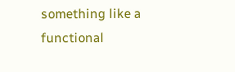something like a functional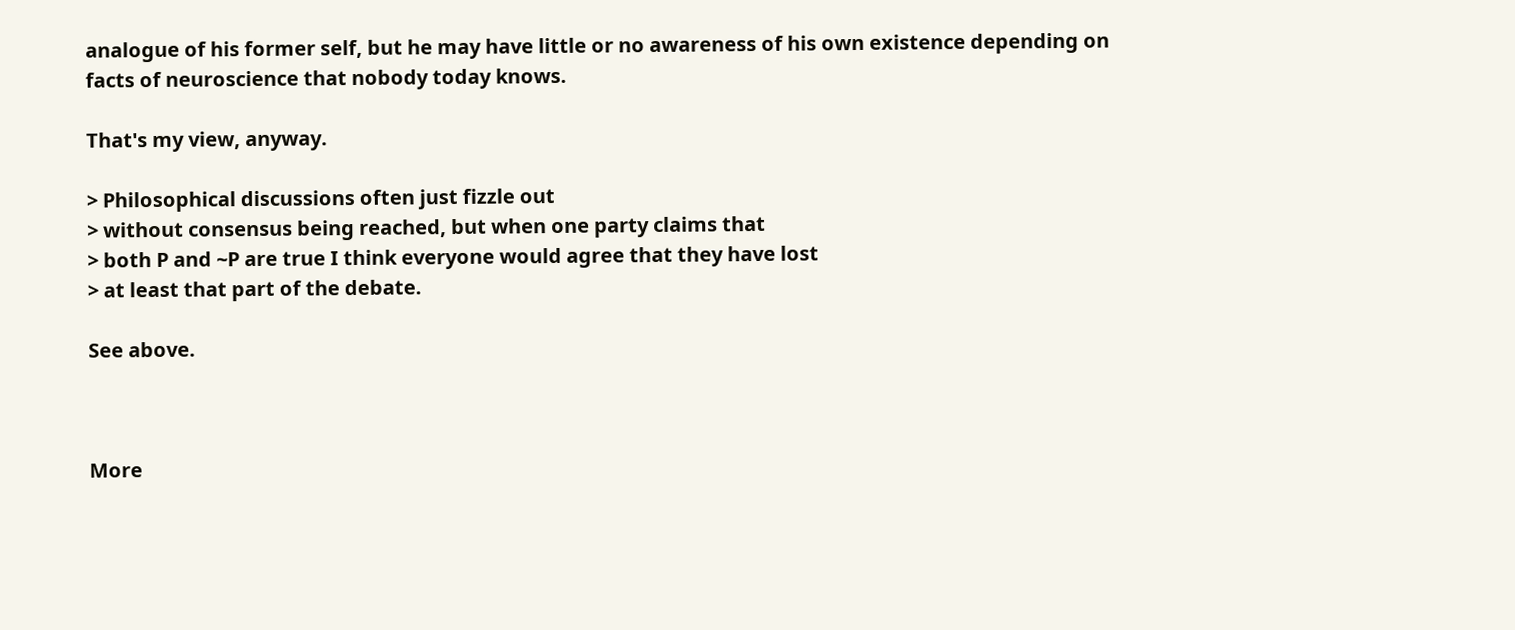analogue of his former self, but he may have little or no awareness of his own existence depending on facts of neuroscience that nobody today knows.

That's my view, anyway.

> Philosophical discussions often just fizzle out
> without consensus being reached, but when one party claims that
> both P and ~P are true I think everyone would agree that they have lost
> at least that part of the debate.

See above.



More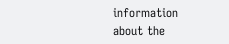information about the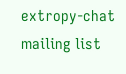extropy-chat mailing list